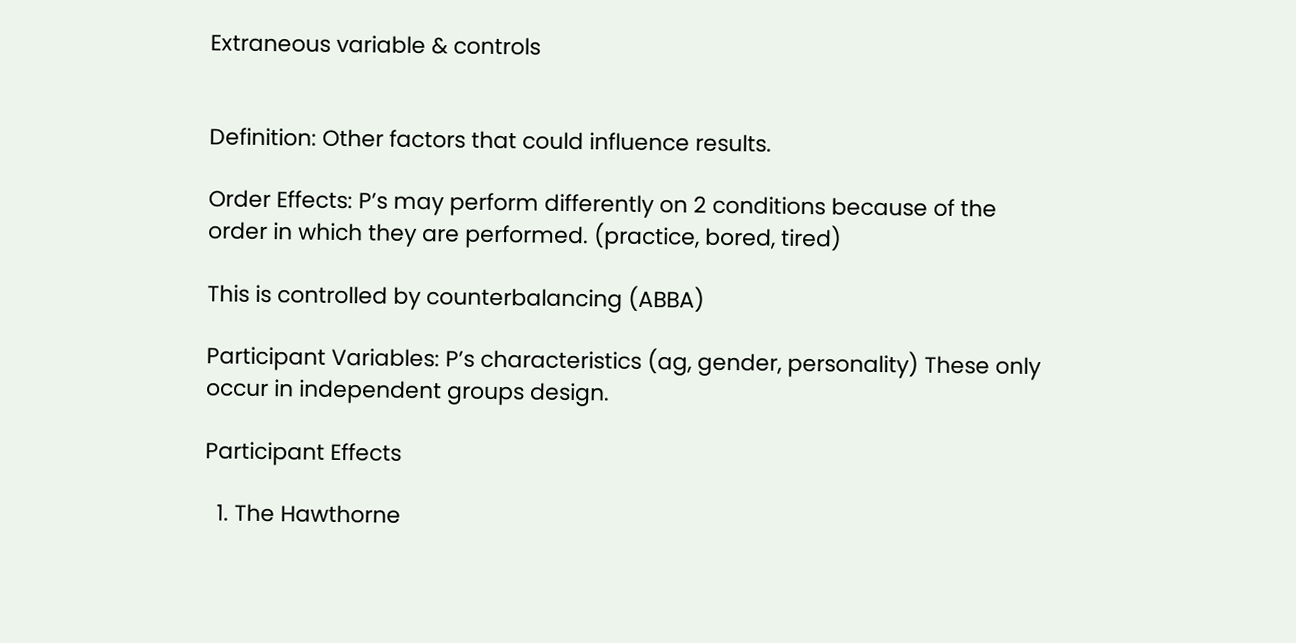Extraneous variable & controls


Definition: Other factors that could influence results.

Order Effects: P’s may perform differently on 2 conditions because of the order in which they are performed. (practice, bored, tired)

This is controlled by counterbalancing (ABBA)

Participant Variables: P’s characteristics (ag, gender, personality) These only occur in independent groups design.

Participant Effects

  1. The Hawthorne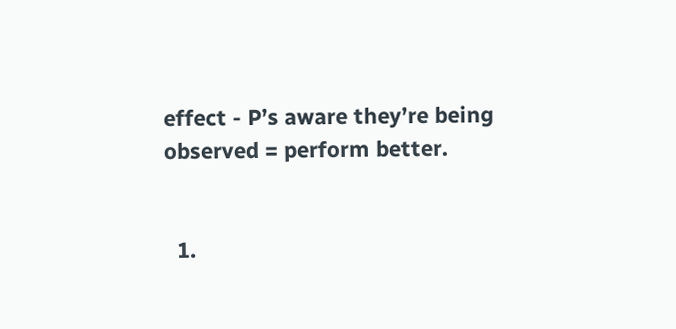effect - P’s aware they’re being observed = perform better.


  1.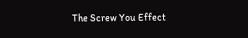The Screw You Effect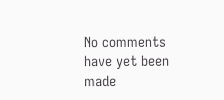No comments have yet been made